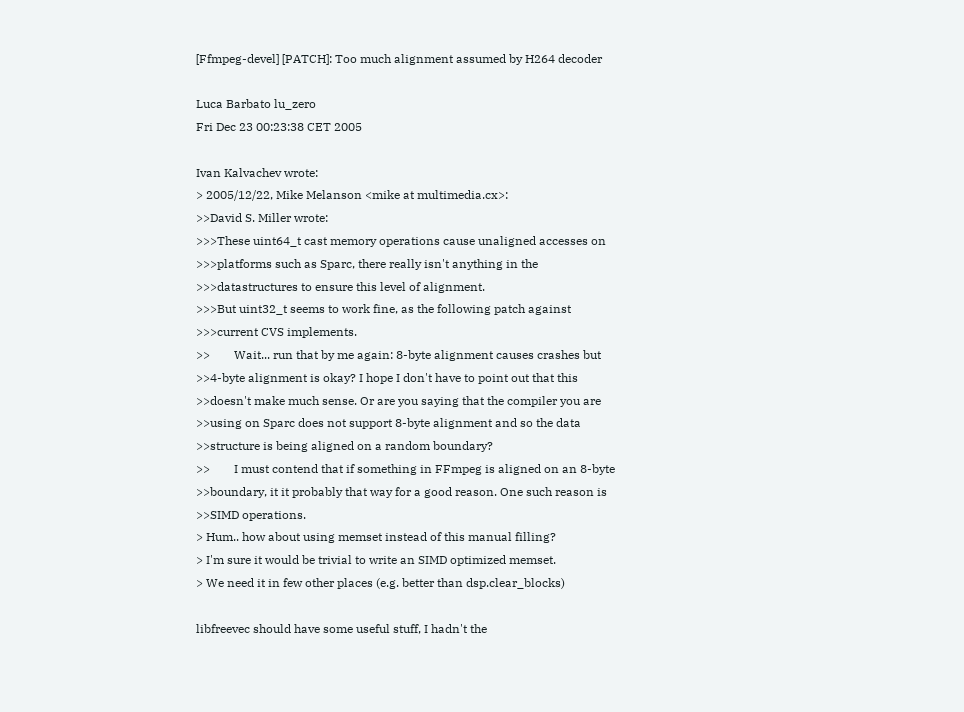[Ffmpeg-devel] [PATCH]: Too much alignment assumed by H264 decoder

Luca Barbato lu_zero
Fri Dec 23 00:23:38 CET 2005

Ivan Kalvachev wrote:
> 2005/12/22, Mike Melanson <mike at multimedia.cx>:
>>David S. Miller wrote:
>>>These uint64_t cast memory operations cause unaligned accesses on
>>>platforms such as Sparc, there really isn't anything in the
>>>datastructures to ensure this level of alignment.
>>>But uint32_t seems to work fine, as the following patch against
>>>current CVS implements.
>>        Wait... run that by me again: 8-byte alignment causes crashes but
>>4-byte alignment is okay? I hope I don't have to point out that this
>>doesn't make much sense. Or are you saying that the compiler you are
>>using on Sparc does not support 8-byte alignment and so the data
>>structure is being aligned on a random boundary?
>>        I must contend that if something in FFmpeg is aligned on an 8-byte
>>boundary, it it probably that way for a good reason. One such reason is
>>SIMD operations.
> Hum.. how about using memset instead of this manual filling?
> I'm sure it would be trivial to write an SIMD optimized memset.
> We need it in few other places (e.g. better than dsp.clear_blocks)

libfreevec should have some useful stuff, I hadn't the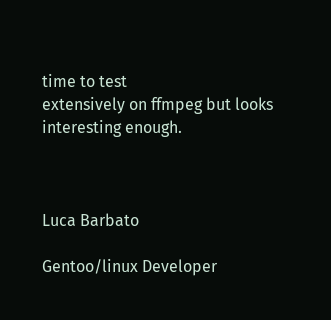time to test
extensively on ffmpeg but looks interesting enough.



Luca Barbato

Gentoo/linux Developer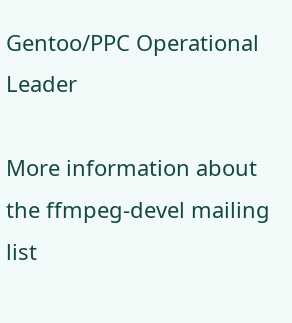Gentoo/PPC Operational Leader

More information about the ffmpeg-devel mailing list